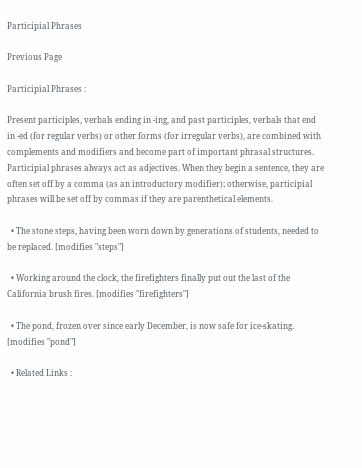Participial Phrases

Previous Page

Participial Phrases :

Present participles, verbals ending in -ing, and past participles, verbals that end in -ed (for regular verbs) or other forms (for irregular verbs), are combined with complements and modifiers and become part of important phrasal structures. Participial phrases always act as adjectives. When they begin a sentence, they are often set off by a comma (as an introductory modifier); otherwise, participial phrases will be set off by commas if they are parenthetical elements.

  • The stone steps, having been worn down by generations of students, needed to be replaced. [modifies "steps"]

  • Working around the clock, the firefighters finally put out the last of the California brush fires. [modifies "firefighters"]

  • The pond, frozen over since early December, is now safe for ice-skating. [modifies "pond"]

  • Related Links :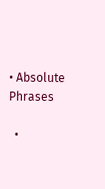• Absolute Phrases

  •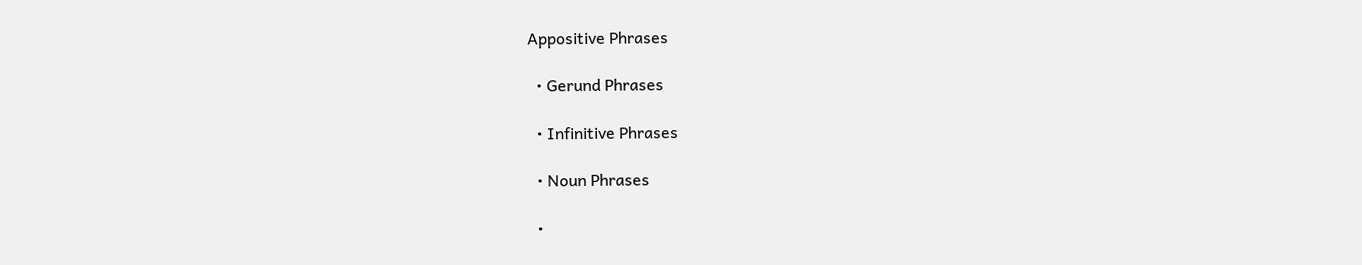Appositive Phrases

  • Gerund Phrases

  • Infinitive Phrases

  • Noun Phrases

  •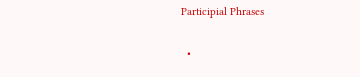Participial Phrases

  •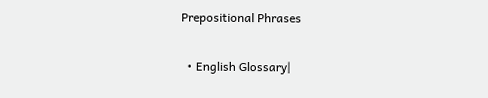Prepositional Phrases

  • English Glossary|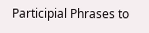Participial Phrases to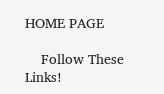HOME PAGE

    Follow These Links!